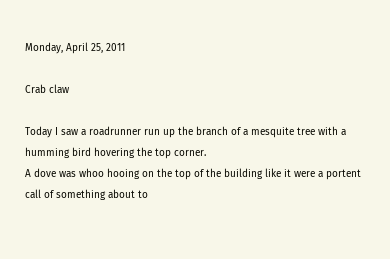Monday, April 25, 2011

Crab claw

Today I saw a roadrunner run up the branch of a mesquite tree with a humming bird hovering the top corner.
A dove was whoo hooing on the top of the building like it were a portent call of something about to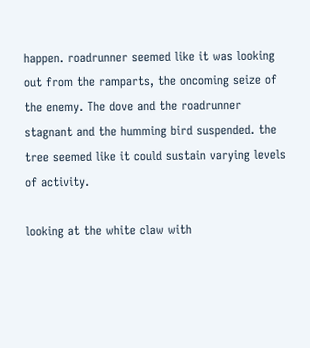happen. roadrunner seemed like it was looking out from the ramparts, the oncoming seize of the enemy. The dove and the roadrunner stagnant and the humming bird suspended. the tree seemed like it could sustain varying levels of activity.

looking at the white claw with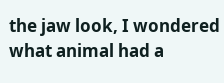the jaw look, I wondered what animal had a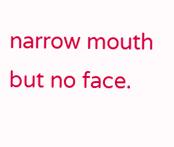narrow mouth but no face.